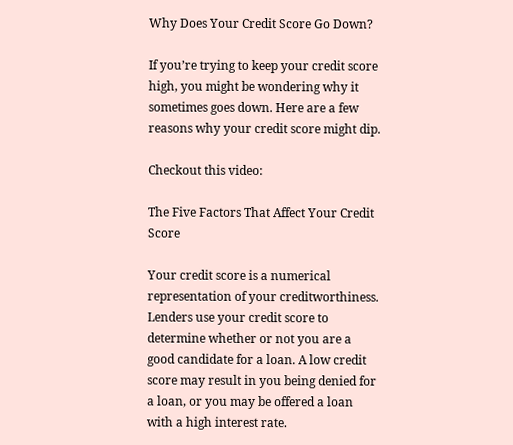Why Does Your Credit Score Go Down?

If you’re trying to keep your credit score high, you might be wondering why it sometimes goes down. Here are a few reasons why your credit score might dip.

Checkout this video:

The Five Factors That Affect Your Credit Score

Your credit score is a numerical representation of your creditworthiness. Lenders use your credit score to determine whether or not you are a good candidate for a loan. A low credit score may result in you being denied for a loan, or you may be offered a loan with a high interest rate.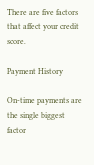There are five factors that affect your credit score.

Payment History

On-time payments are the single biggest factor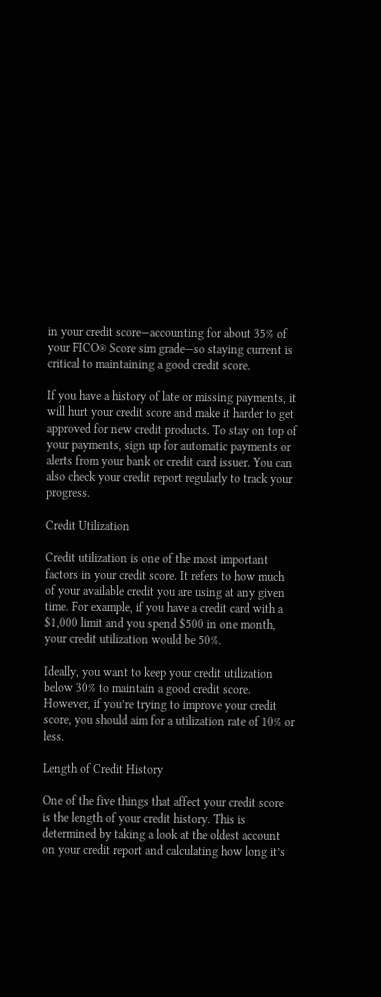in your credit score—accounting for about 35% of your FICO® Score sim grade—so staying current is critical to maintaining a good credit score.

If you have a history of late or missing payments, it will hurt your credit score and make it harder to get approved for new credit products. To stay on top of your payments, sign up for automatic payments or alerts from your bank or credit card issuer. You can also check your credit report regularly to track your progress.

Credit Utilization

Credit utilization is one of the most important factors in your credit score. It refers to how much of your available credit you are using at any given time. For example, if you have a credit card with a $1,000 limit and you spend $500 in one month, your credit utilization would be 50%.

Ideally, you want to keep your credit utilization below 30% to maintain a good credit score. However, if you’re trying to improve your credit score, you should aim for a utilization rate of 10% or less.

Length of Credit History

One of the five things that affect your credit score is the length of your credit history. This is determined by taking a look at the oldest account on your credit report and calculating how long it’s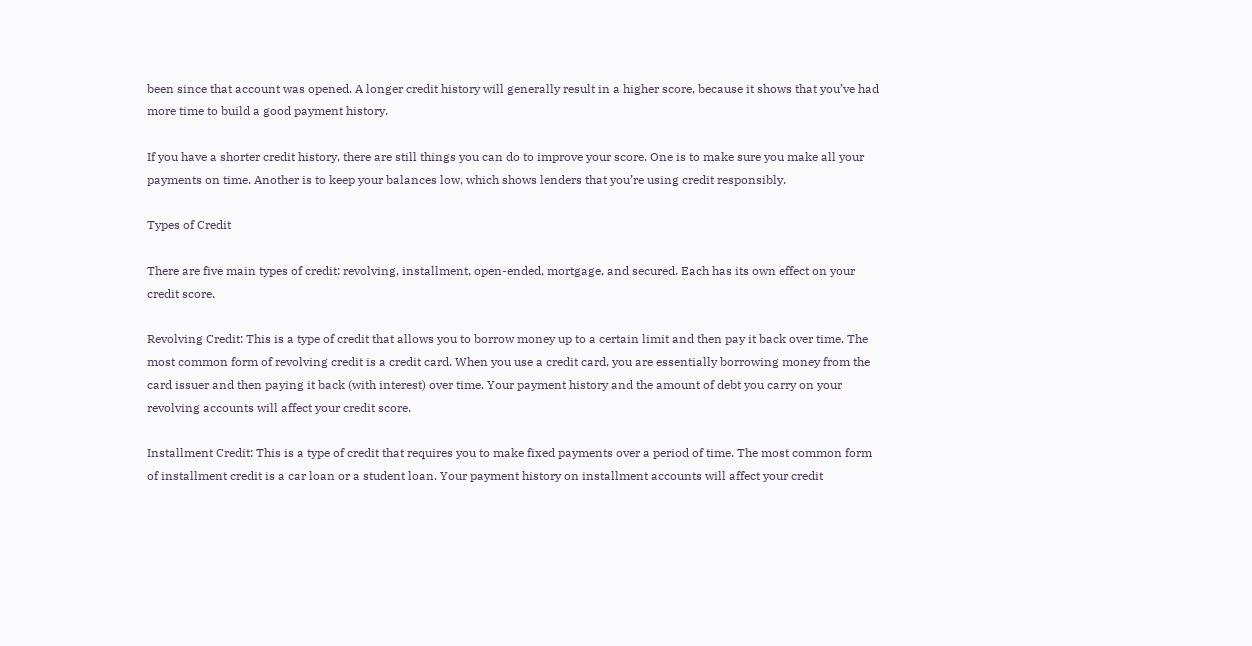been since that account was opened. A longer credit history will generally result in a higher score, because it shows that you’ve had more time to build a good payment history.

If you have a shorter credit history, there are still things you can do to improve your score. One is to make sure you make all your payments on time. Another is to keep your balances low, which shows lenders that you’re using credit responsibly.

Types of Credit

There are five main types of credit: revolving, installment, open-ended, mortgage, and secured. Each has its own effect on your credit score.

Revolving Credit: This is a type of credit that allows you to borrow money up to a certain limit and then pay it back over time. The most common form of revolving credit is a credit card. When you use a credit card, you are essentially borrowing money from the card issuer and then paying it back (with interest) over time. Your payment history and the amount of debt you carry on your revolving accounts will affect your credit score.

Installment Credit: This is a type of credit that requires you to make fixed payments over a period of time. The most common form of installment credit is a car loan or a student loan. Your payment history on installment accounts will affect your credit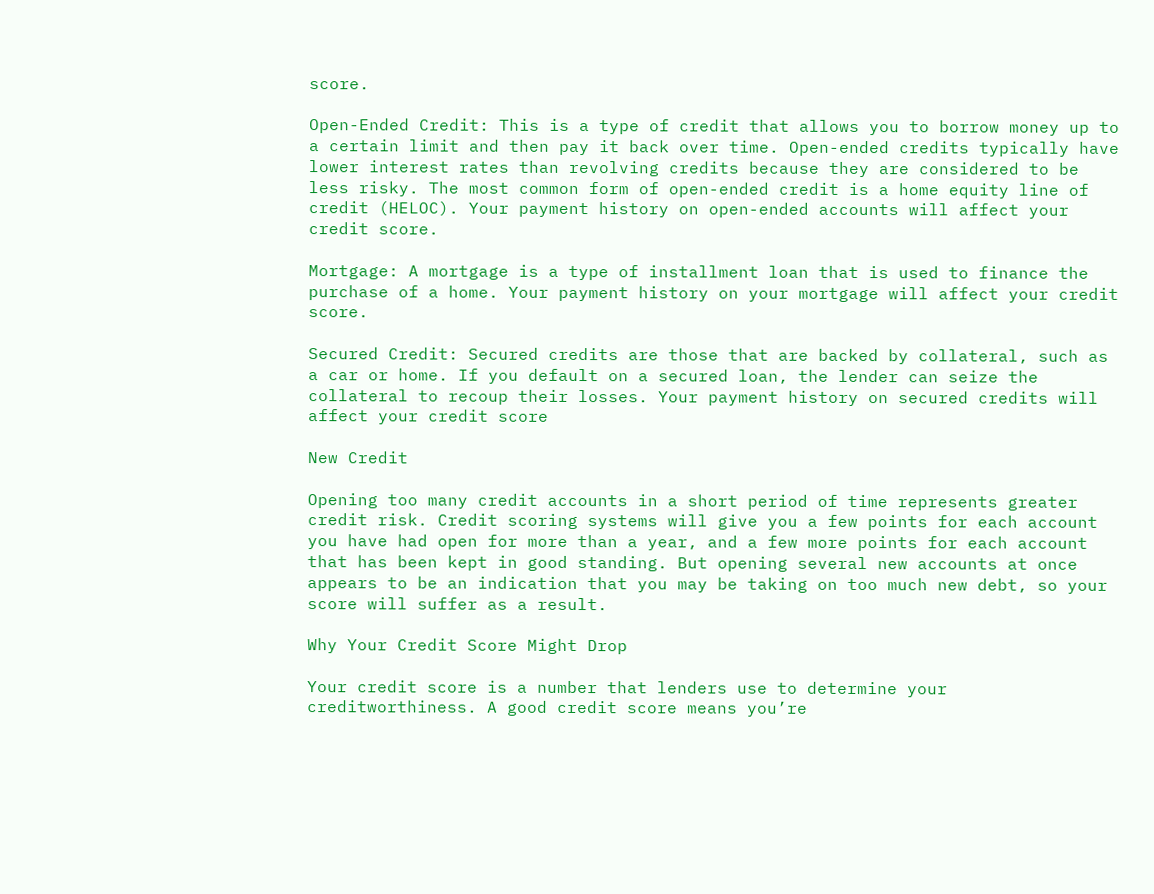score.

Open-Ended Credit: This is a type of credit that allows you to borrow money up to a certain limit and then pay it back over time. Open-ended credits typically have lower interest rates than revolving credits because they are considered to be less risky. The most common form of open-ended credit is a home equity line of credit (HELOC). Your payment history on open-ended accounts will affect your credit score.

Mortgage: A mortgage is a type of installment loan that is used to finance the purchase of a home. Your payment history on your mortgage will affect your credit score.

Secured Credit: Secured credits are those that are backed by collateral, such as a car or home. If you default on a secured loan, the lender can seize the collateral to recoup their losses. Your payment history on secured credits will affect your credit score

New Credit

Opening too many credit accounts in a short period of time represents greater credit risk. Credit scoring systems will give you a few points for each account you have had open for more than a year, and a few more points for each account that has been kept in good standing. But opening several new accounts at once appears to be an indication that you may be taking on too much new debt, so your score will suffer as a result.

Why Your Credit Score Might Drop

Your credit score is a number that lenders use to determine your creditworthiness. A good credit score means you’re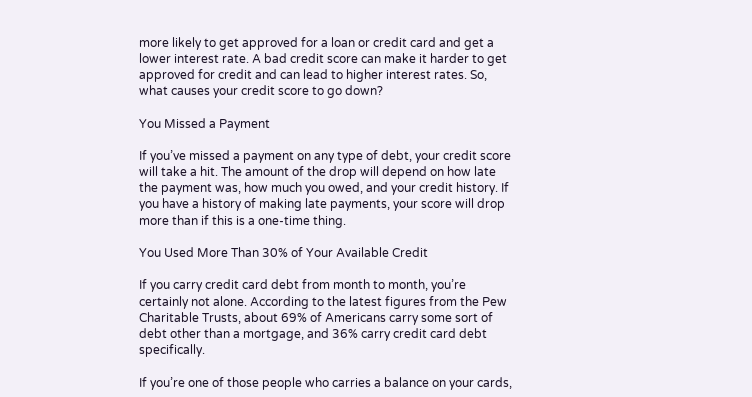more likely to get approved for a loan or credit card and get a lower interest rate. A bad credit score can make it harder to get approved for credit and can lead to higher interest rates. So, what causes your credit score to go down?

You Missed a Payment

If you’ve missed a payment on any type of debt, your credit score will take a hit. The amount of the drop will depend on how late the payment was, how much you owed, and your credit history. If you have a history of making late payments, your score will drop more than if this is a one-time thing.

You Used More Than 30% of Your Available Credit

If you carry credit card debt from month to month, you’re certainly not alone. According to the latest figures from the Pew Charitable Trusts, about 69% of Americans carry some sort of debt other than a mortgage, and 36% carry credit card debt specifically.

If you’re one of those people who carries a balance on your cards,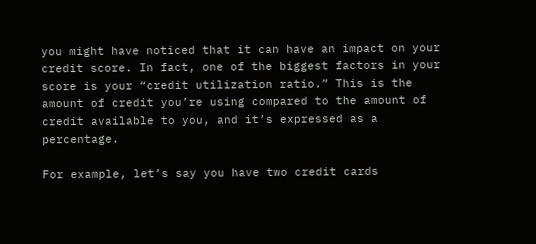you might have noticed that it can have an impact on your credit score. In fact, one of the biggest factors in your score is your “credit utilization ratio.” This is the amount of credit you’re using compared to the amount of credit available to you, and it’s expressed as a percentage.

For example, let’s say you have two credit cards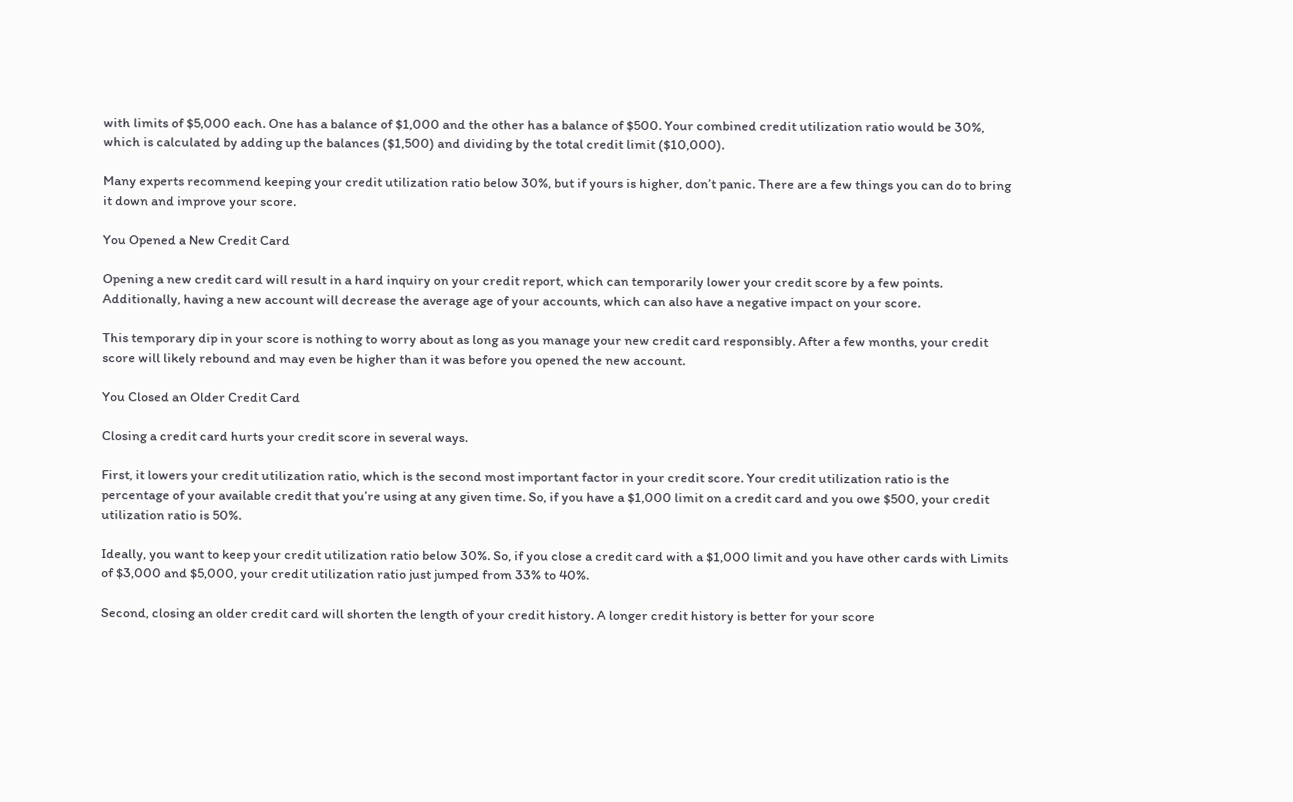with limits of $5,000 each. One has a balance of $1,000 and the other has a balance of $500. Your combined credit utilization ratio would be 30%, which is calculated by adding up the balances ($1,500) and dividing by the total credit limit ($10,000).

Many experts recommend keeping your credit utilization ratio below 30%, but if yours is higher, don’t panic. There are a few things you can do to bring it down and improve your score.

You Opened a New Credit Card

Opening a new credit card will result in a hard inquiry on your credit report, which can temporarily lower your credit score by a few points. Additionally, having a new account will decrease the average age of your accounts, which can also have a negative impact on your score.

This temporary dip in your score is nothing to worry about as long as you manage your new credit card responsibly. After a few months, your credit score will likely rebound and may even be higher than it was before you opened the new account.

You Closed an Older Credit Card

Closing a credit card hurts your credit score in several ways.

First, it lowers your credit utilization ratio, which is the second most important factor in your credit score. Your credit utilization ratio is the percentage of your available credit that you’re using at any given time. So, if you have a $1,000 limit on a credit card and you owe $500, your credit utilization ratio is 50%.

Ideally, you want to keep your credit utilization ratio below 30%. So, if you close a credit card with a $1,000 limit and you have other cards with Limits of $3,000 and $5,000, your credit utilization ratio just jumped from 33% to 40%.

Second, closing an older credit card will shorten the length of your credit history. A longer credit history is better for your score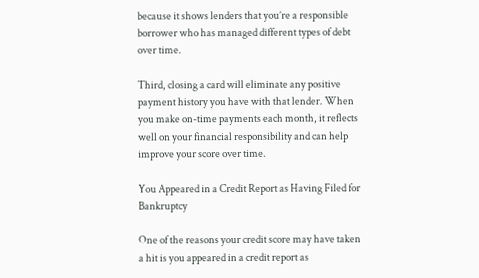because it shows lenders that you’re a responsible borrower who has managed different types of debt over time.

Third, closing a card will eliminate any positive payment history you have with that lender. When you make on-time payments each month, it reflects well on your financial responsibility and can help improve your score over time.

You Appeared in a Credit Report as Having Filed for Bankruptcy

One of the reasons your credit score may have taken a hit is you appeared in a credit report as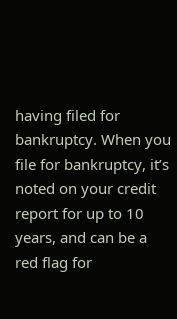having filed for bankruptcy. When you file for bankruptcy, it’s noted on your credit report for up to 10 years, and can be a red flag for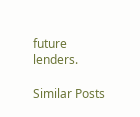future lenders.

Similar Posts